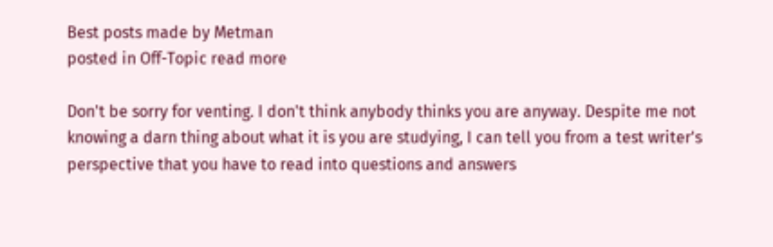Best posts made by Metman
posted in Off-Topic read more

Don't be sorry for venting. I don't think anybody thinks you are anyway. Despite me not knowing a darn thing about what it is you are studying, I can tell you from a test writer's perspective that you have to read into questions and answers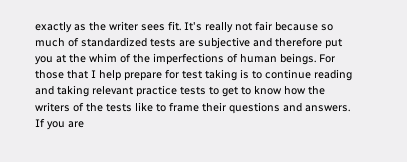exactly as the writer sees fit. It's really not fair because so much of standardized tests are subjective and therefore put you at the whim of the imperfections of human beings. For those that I help prepare for test taking is to continue reading and taking relevant practice tests to get to know how the writers of the tests like to frame their questions and answers. If you are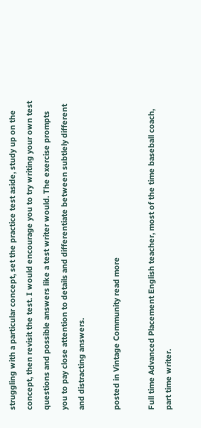struggling with a particular concept, set the practice test aside, study up on the concept, then revisit the test. I would encourage you to try writing your own test questions and possible answers like a test writer would. The exercise prompts you to pay close attention to details and differentiate between subtlely different and distracting answers.

posted in Vintage Community read more

Full time Advanced Placement English teacher, most of the time baseball coach, part time writer.